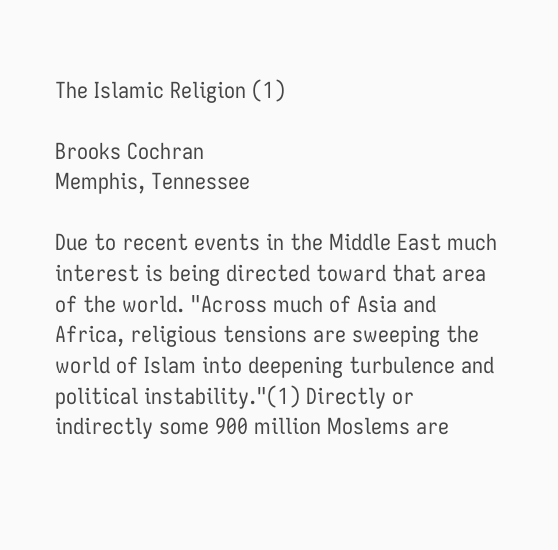The Islamic Religion (1)

Brooks Cochran
Memphis, Tennessee

Due to recent events in the Middle East much interest is being directed toward that area of the world. "Across much of Asia and Africa, religious tensions are sweeping the world of Islam into deepening turbulence and political instability."(1) Directly or indirectly some 900 million Moslems are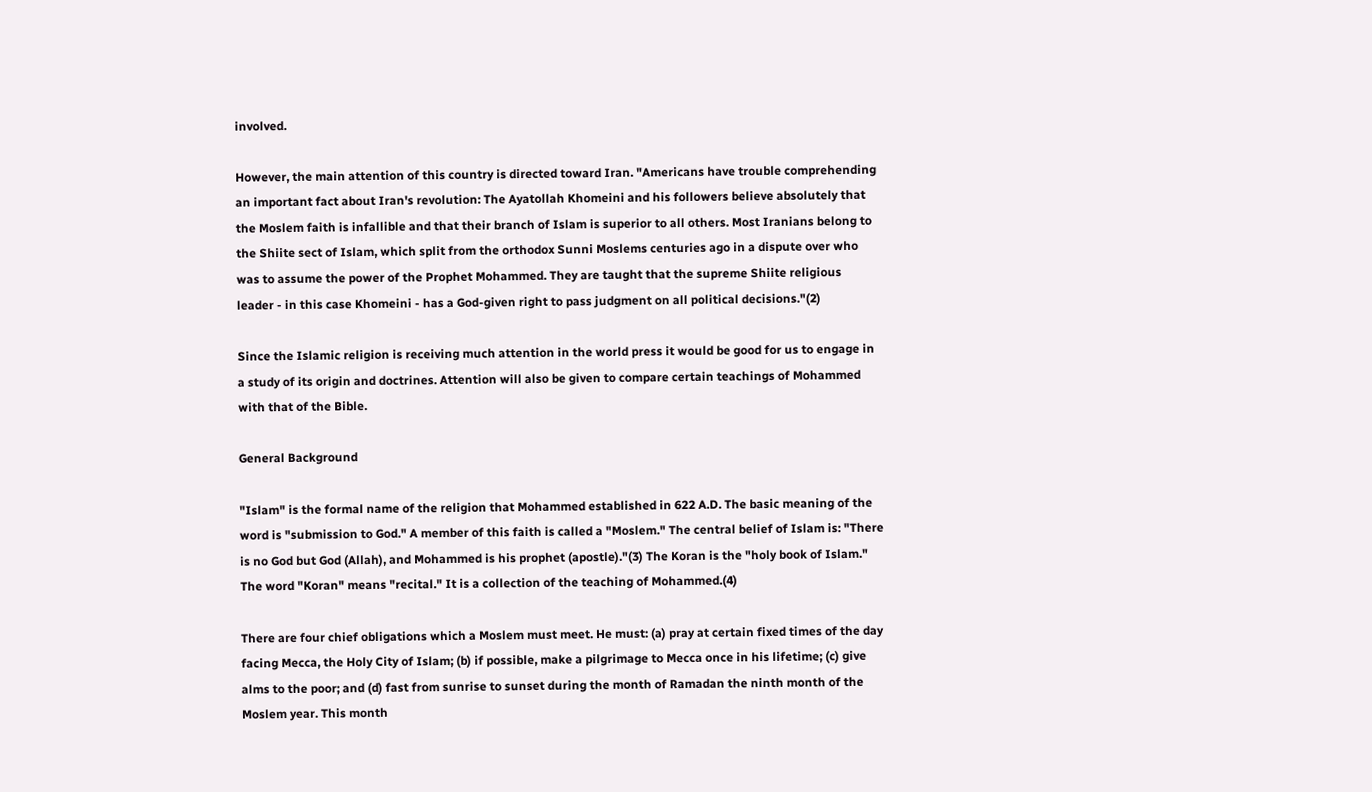involved.

However, the main attention of this country is directed toward Iran. "Americans have trouble comprehending an important fact about Iran's revolution: The Ayatollah Khomeini and his followers believe absolutely that the Moslem faith is infallible and that their branch of Islam is superior to all others. Most Iranians belong to the Shiite sect of Islam, which split from the orthodox Sunni Moslems centuries ago in a dispute over who was to assume the power of the Prophet Mohammed. They are taught that the supreme Shiite religious leader - in this case Khomeini - has a God-given right to pass judgment on all political decisions."(2)

Since the Islamic religion is receiving much attention in the world press it would be good for us to engage in a study of its origin and doctrines. Attention will also be given to compare certain teachings of Mohammed with that of the Bible.

General Background

"Islam" is the formal name of the religion that Mohammed established in 622 A.D. The basic meaning of the word is "submission to God." A member of this faith is called a "Moslem." The central belief of Islam is: "There is no God but God (Allah), and Mohammed is his prophet (apostle)."(3) The Koran is the "holy book of Islam." The word "Koran" means "recital." It is a collection of the teaching of Mohammed.(4)

There are four chief obligations which a Moslem must meet. He must: (a) pray at certain fixed times of the day facing Mecca, the Holy City of Islam; (b) if possible, make a pilgrimage to Mecca once in his lifetime; (c) give alms to the poor; and (d) fast from sunrise to sunset during the month of Ramadan the ninth month of the Moslem year. This month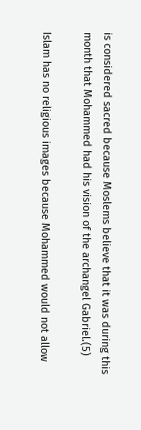is considered sacred because Moslems believe that it was during this month that Mohammed had his vision of the archangel Gabriel.(5)

Islam has no religious images because Mohammed would not allow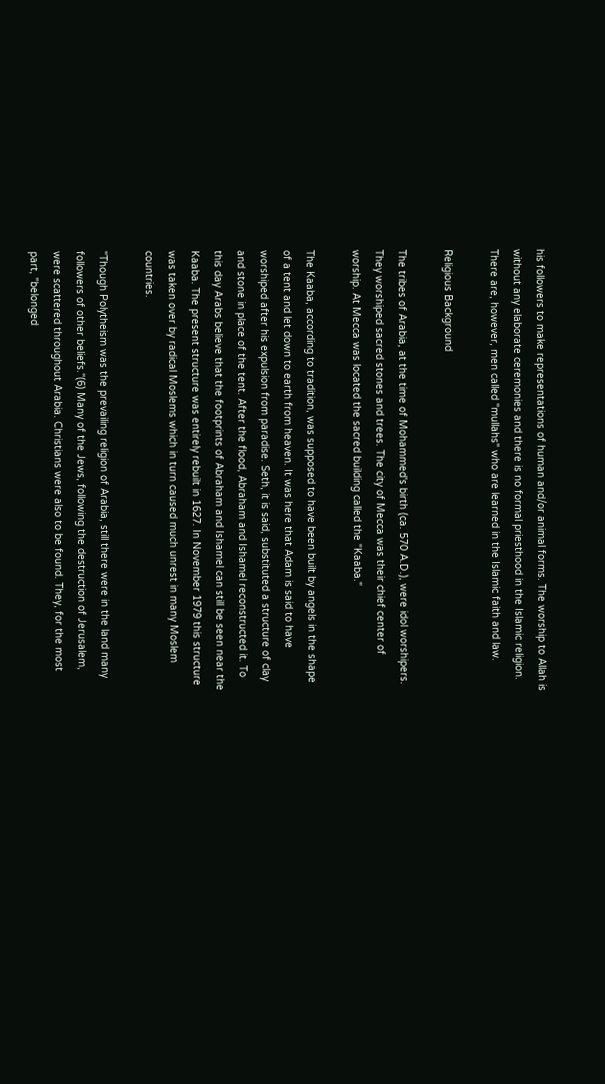his followers to make representations of human and/or animal forms. The worship to Allah is without any elaborate ceremonies and there is no formal priesthood in the Islamic religion. There are, however, men called "mullahs" who are learned in the Islamic faith and law.

Religious Background

The tribes of Arabia, at the time of Mohammed's birth (ca. 570 A.D.), were idol worshipers. They worshiped sacred stones and trees. The city of Mecca was their chief center of worship. At Mecca was located the sacred building called the "Kaaba."

The Kaaba, according to tradition, was supposed to have been built by angels in the shape of a tent and let down to earth from heaven. It was here that Adam is said to have worshiped after his expulsion from paradise. Seth, it is said, substituted a structure of clay and stone in place of the tent. After the flood, Abraham and Ishamel reconstructed it. To this day Arabs believe that the footprints of Abraham and Ishamel can still be seen near the Kaaba. The present structure was entirely rebuilt in 1627. In November 1979 this structure was taken over by radical Moslems which in turn caused much unrest in many Moslem countries.

"Though Polytheism was the prevailing religion of Arabia, still there were in the land many followers of other beliefs."(6) Many of the Jews, following the destruction of Jerusalem, were scattered throughout Arabia. Christians were also to be found. They, for the most part, "belonged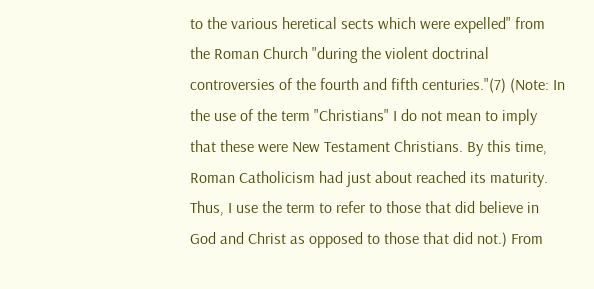to the various heretical sects which were expelled" from the Roman Church "during the violent doctrinal controversies of the fourth and fifth centuries."(7) (Note: In the use of the term "Christians" I do not mean to imply that these were New Testament Christians. By this time, Roman Catholicism had just about reached its maturity. Thus, I use the term to refer to those that did believe in God and Christ as opposed to those that did not.) From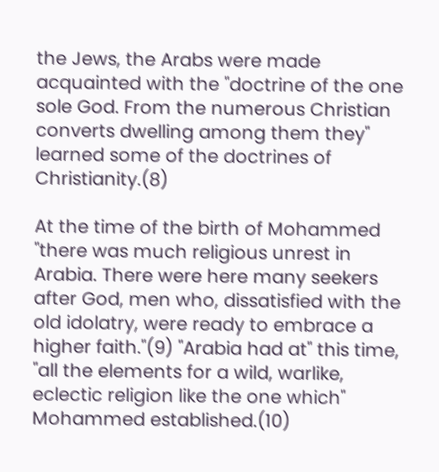the Jews, the Arabs were made acquainted with the "doctrine of the one sole God. From the numerous Christian converts dwelling among them they" learned some of the doctrines of Christianity.(8)

At the time of the birth of Mohammed "there was much religious unrest in Arabia. There were here many seekers after God, men who, dissatisfied with the old idolatry, were ready to embrace a higher faith."(9) "Arabia had at" this time, "all the elements for a wild, warlike, eclectic religion like the one which" Mohammed established.(10)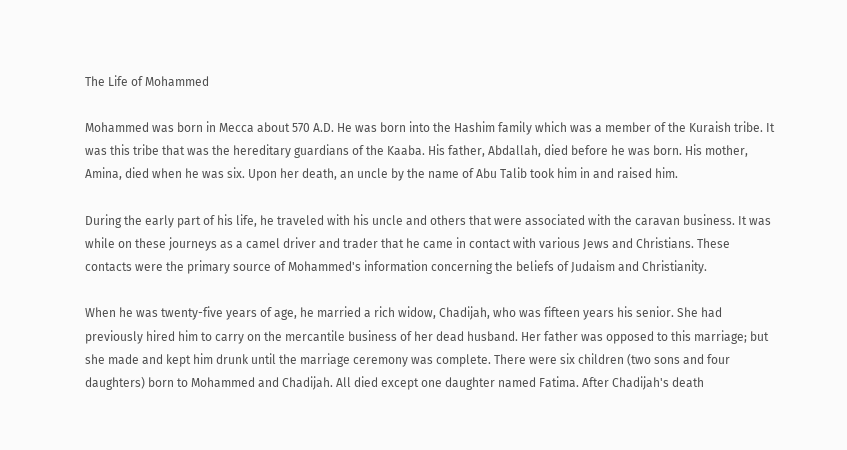The Life of Mohammed

Mohammed was born in Mecca about 570 A.D. He was born into the Hashim family which was a member of the Kuraish tribe. It was this tribe that was the hereditary guardians of the Kaaba. His father, Abdallah, died before he was born. His mother, Amina, died when he was six. Upon her death, an uncle by the name of Abu Talib took him in and raised him.

During the early part of his life, he traveled with his uncle and others that were associated with the caravan business. It was while on these journeys as a camel driver and trader that he came in contact with various Jews and Christians. These contacts were the primary source of Mohammed's information concerning the beliefs of Judaism and Christianity.

When he was twenty-five years of age, he married a rich widow, Chadijah, who was fifteen years his senior. She had previously hired him to carry on the mercantile business of her dead husband. Her father was opposed to this marriage; but she made and kept him drunk until the marriage ceremony was complete. There were six children (two sons and four daughters) born to Mohammed and Chadijah. All died except one daughter named Fatima. After Chadijah's death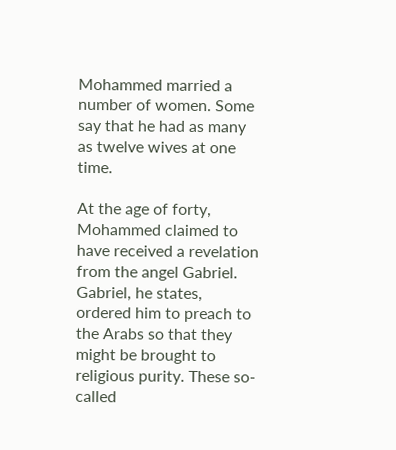Mohammed married a number of women. Some say that he had as many as twelve wives at one time.

At the age of forty, Mohammed claimed to have received a revelation from the angel Gabriel. Gabriel, he states, ordered him to preach to the Arabs so that they might be brought to religious purity. These so-called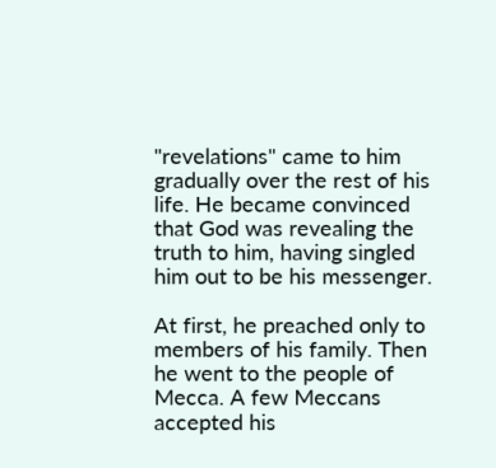"revelations" came to him gradually over the rest of his life. He became convinced that God was revealing the truth to him, having singled him out to be his messenger.

At first, he preached only to members of his family. Then he went to the people of Mecca. A few Meccans accepted his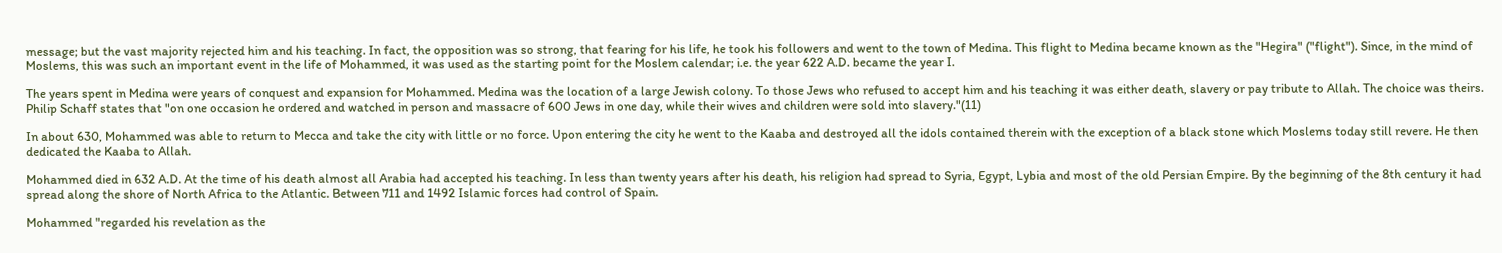message; but the vast majority rejected him and his teaching. In fact, the opposition was so strong, that fearing for his life, he took his followers and went to the town of Medina. This flight to Medina became known as the "Hegira" ("flight"). Since, in the mind of Moslems, this was such an important event in the life of Mohammed, it was used as the starting point for the Moslem calendar; i.e. the year 622 A.D. became the year I.

The years spent in Medina were years of conquest and expansion for Mohammed. Medina was the location of a large Jewish colony. To those Jews who refused to accept him and his teaching it was either death, slavery or pay tribute to Allah. The choice was theirs. Philip Schaff states that "on one occasion he ordered and watched in person and massacre of 600 Jews in one day, while their wives and children were sold into slavery."(11)

In about 630, Mohammed was able to return to Mecca and take the city with little or no force. Upon entering the city he went to the Kaaba and destroyed all the idols contained therein with the exception of a black stone which Moslems today still revere. He then dedicated the Kaaba to Allah.

Mohammed died in 632 A.D. At the time of his death almost all Arabia had accepted his teaching. In less than twenty years after his death, his religion had spread to Syria, Egypt, Lybia and most of the old Persian Empire. By the beginning of the 8th century it had spread along the shore of North Africa to the Atlantic. Between 711 and 1492 Islamic forces had control of Spain.

Mohammed "regarded his revelation as the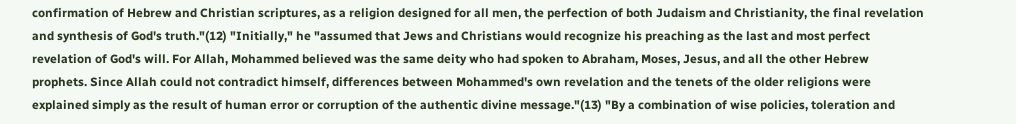confirmation of Hebrew and Christian scriptures, as a religion designed for all men, the perfection of both Judaism and Christianity, the final revelation and synthesis of God's truth."(12) "Initially," he "assumed that Jews and Christians would recognize his preaching as the last and most perfect revelation of God's will. For Allah, Mohammed believed was the same deity who had spoken to Abraham, Moses, Jesus, and all the other Hebrew prophets. Since Allah could not contradict himself, differences between Mohammed's own revelation and the tenets of the older religions were explained simply as the result of human error or corruption of the authentic divine message."(13) "By a combination of wise policies, toleration and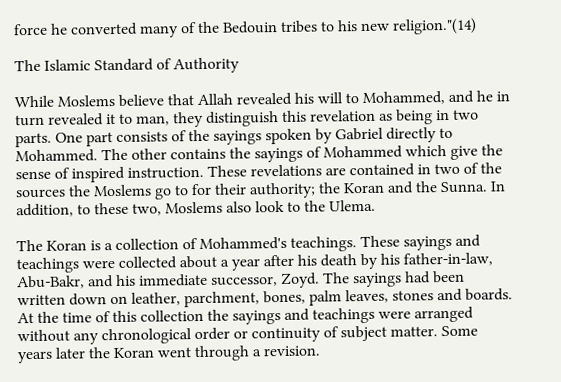force he converted many of the Bedouin tribes to his new religion."(14)

The Islamic Standard of Authority

While Moslems believe that Allah revealed his will to Mohammed, and he in turn revealed it to man, they distinguish this revelation as being in two parts. One part consists of the sayings spoken by Gabriel directly to Mohammed. The other contains the sayings of Mohammed which give the sense of inspired instruction. These revelations are contained in two of the sources the Moslems go to for their authority; the Koran and the Sunna. In addition, to these two, Moslems also look to the Ulema.

The Koran is a collection of Mohammed's teachings. These sayings and teachings were collected about a year after his death by his father-in-law, Abu-Bakr, and his immediate successor, Zoyd. The sayings had been written down on leather, parchment, bones, palm leaves, stones and boards. At the time of this collection the sayings and teachings were arranged without any chronological order or continuity of subject matter. Some years later the Koran went through a revision.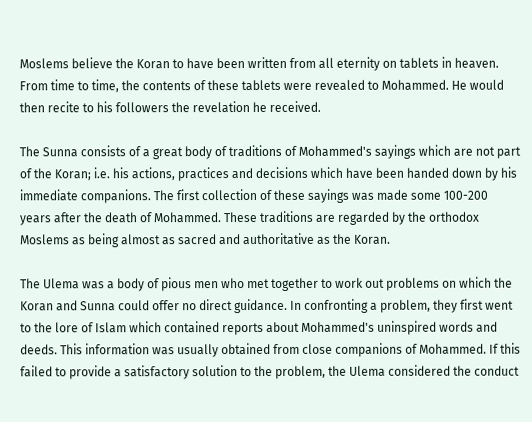Moslems believe the Koran to have been written from all eternity on tablets in heaven. From time to time, the contents of these tablets were revealed to Mohammed. He would then recite to his followers the revelation he received.

The Sunna consists of a great body of traditions of Mohammed's sayings which are not part of the Koran; i.e. his actions, practices and decisions which have been handed down by his immediate companions. The first collection of these sayings was made some 100-200 years after the death of Mohammed. These traditions are regarded by the orthodox Moslems as being almost as sacred and authoritative as the Koran.

The Ulema was a body of pious men who met together to work out problems on which the Koran and Sunna could offer no direct guidance. In confronting a problem, they first went to the lore of Islam which contained reports about Mohammed's uninspired words and deeds. This information was usually obtained from close companions of Mohammed. If this failed to provide a satisfactory solution to the problem, the Ulema considered the conduct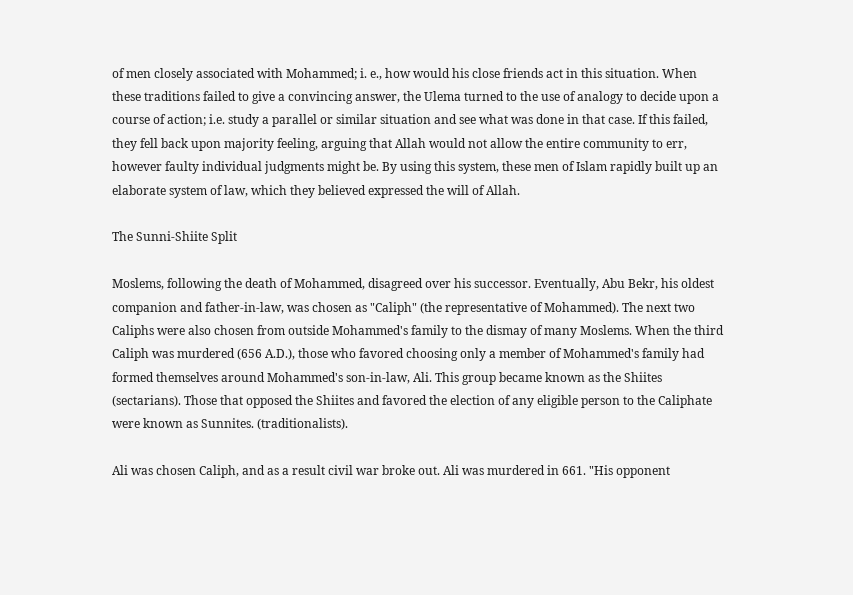of men closely associated with Mohammed; i. e., how would his close friends act in this situation. When these traditions failed to give a convincing answer, the Ulema turned to the use of analogy to decide upon a course of action; i.e. study a parallel or similar situation and see what was done in that case. If this failed, they fell back upon majority feeling, arguing that Allah would not allow the entire community to err, however faulty individual judgments might be. By using this system, these men of Islam rapidly built up an elaborate system of law, which they believed expressed the will of Allah.

The Sunni-Shiite Split

Moslems, following the death of Mohammed, disagreed over his successor. Eventually, Abu Bekr, his oldest companion and father-in-law, was chosen as "Caliph" (the representative of Mohammed). The next two Caliphs were also chosen from outside Mohammed's family to the dismay of many Moslems. When the third Caliph was murdered (656 A.D.), those who favored choosing only a member of Mohammed's family had formed themselves around Mohammed's son-in-law, Ali. This group became known as the Shiites (sectarians). Those that opposed the Shiites and favored the election of any eligible person to the Caliphate were known as Sunnites. (traditionalists).

Ali was chosen Caliph, and as a result civil war broke out. Ali was murdered in 661. "His opponent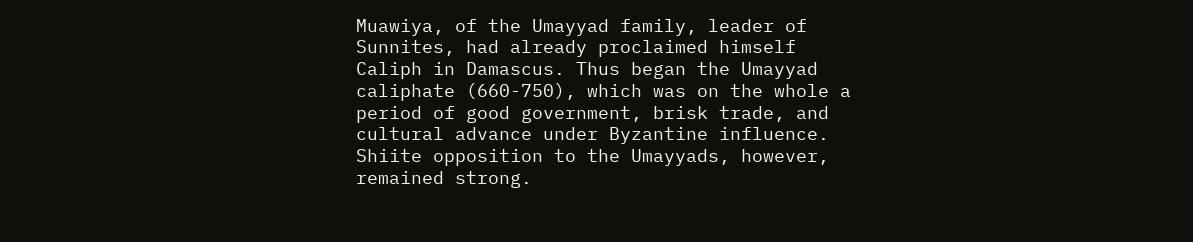Muawiya, of the Umayyad family, leader of Sunnites, had already proclaimed himself Caliph in Damascus. Thus began the Umayyad caliphate (660-750), which was on the whole a period of good government, brisk trade, and cultural advance under Byzantine influence. Shiite opposition to the Umayyads, however, remained strong.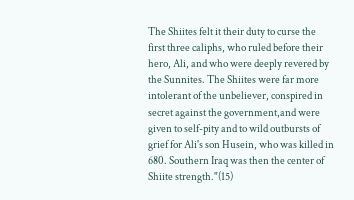The Shiites felt it their duty to curse the first three caliphs, who ruled before their hero, Ali, and who were deeply revered by the Sunnites. The Shiites were far more intolerant of the unbeliever, conspired in secret against the government,and were given to self-pity and to wild outbursts of grief for Ali's son Husein, who was killed in 680. Southern Iraq was then the center of Shiite strength."(15)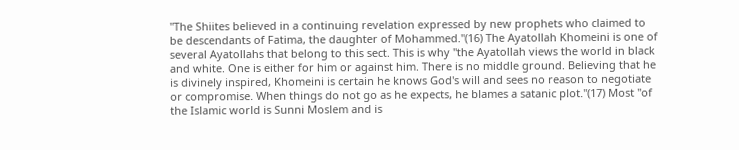"The Shiites believed in a continuing revelation expressed by new prophets who claimed to be descendants of Fatima, the daughter of Mohammed."(16) The Ayatollah Khomeini is one of several Ayatollahs that belong to this sect. This is why "the Ayatollah views the world in black and white. One is either for him or against him. There is no middle ground. Believing that he is divinely inspired, Khomeini is certain he knows God's will and sees no reason to negotiate or compromise. When things do not go as he expects, he blames a satanic plot."(17) Most "of the Islamic world is Sunni Moslem and is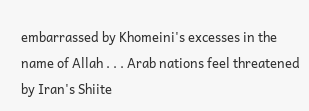embarrassed by Khomeini's excesses in the name of Allah . . . Arab nations feel threatened by Iran's Shiite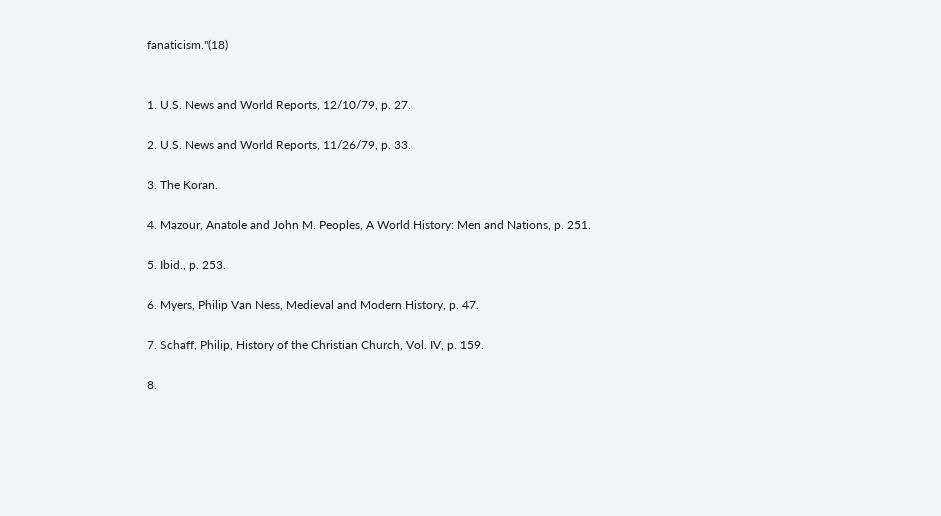fanaticism."(18)


1. U.S. News and World Reports, 12/10/79, p. 27.

2. U.S. News and World Reports, 11/26/79, p. 33.

3. The Koran.

4. Mazour, Anatole and John M. Peoples, A World History: Men and Nations, p. 251.

5. Ibid., p. 253.

6. Myers, Philip Van Ness, Medieval and Modern History, p. 47.

7. Schaff, Philip, History of the Christian Church, Vol. IV, p. 159.

8.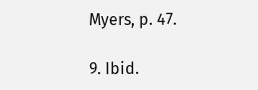Myers, p. 47.

9. Ibid.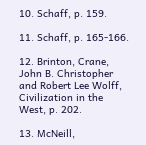10. Schaff, p. 159.

11. Schaff, p. 165-166.

12. Brinton, Crane, John B. Christopher and Robert Lee Wolff, Civilization in the West, p. 202.

13. McNeill,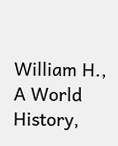William H., A World History,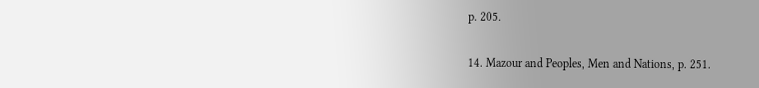p. 205.

14. Mazour and Peoples, Men and Nations, p. 251.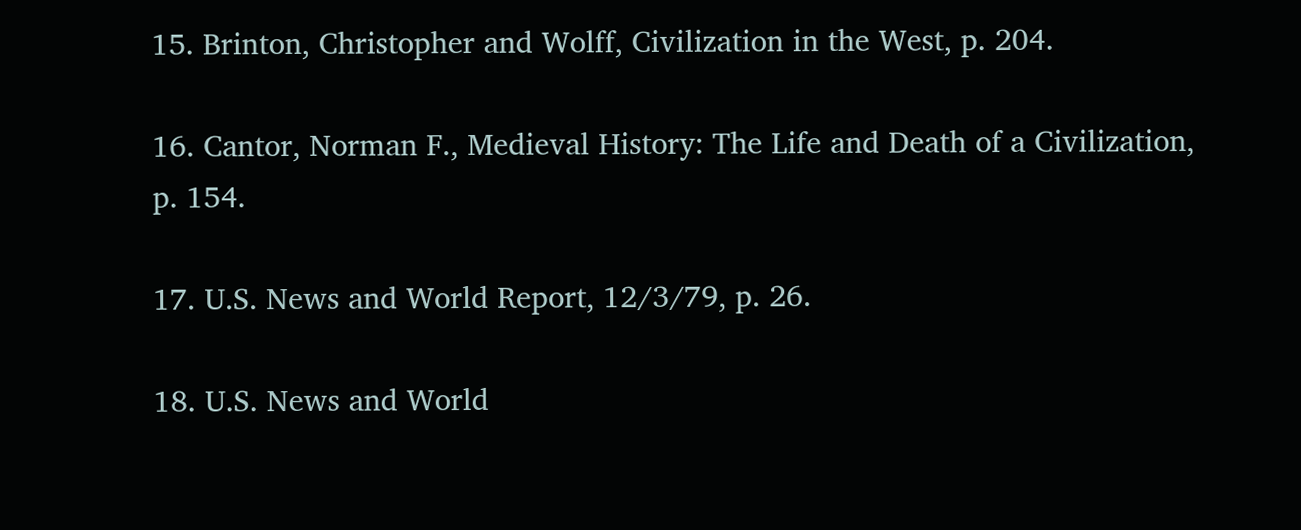15. Brinton, Christopher and Wolff, Civilization in the West, p. 204.

16. Cantor, Norman F., Medieval History: The Life and Death of a Civilization, p. 154.

17. U.S. News and World Report, 12/3/79, p. 26.

18. U.S. News and World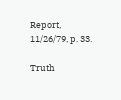Report, 11/26/79, p. 33.

Truth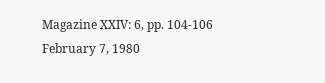Magazine XXIV: 6, pp. 104-106
February 7, 1980